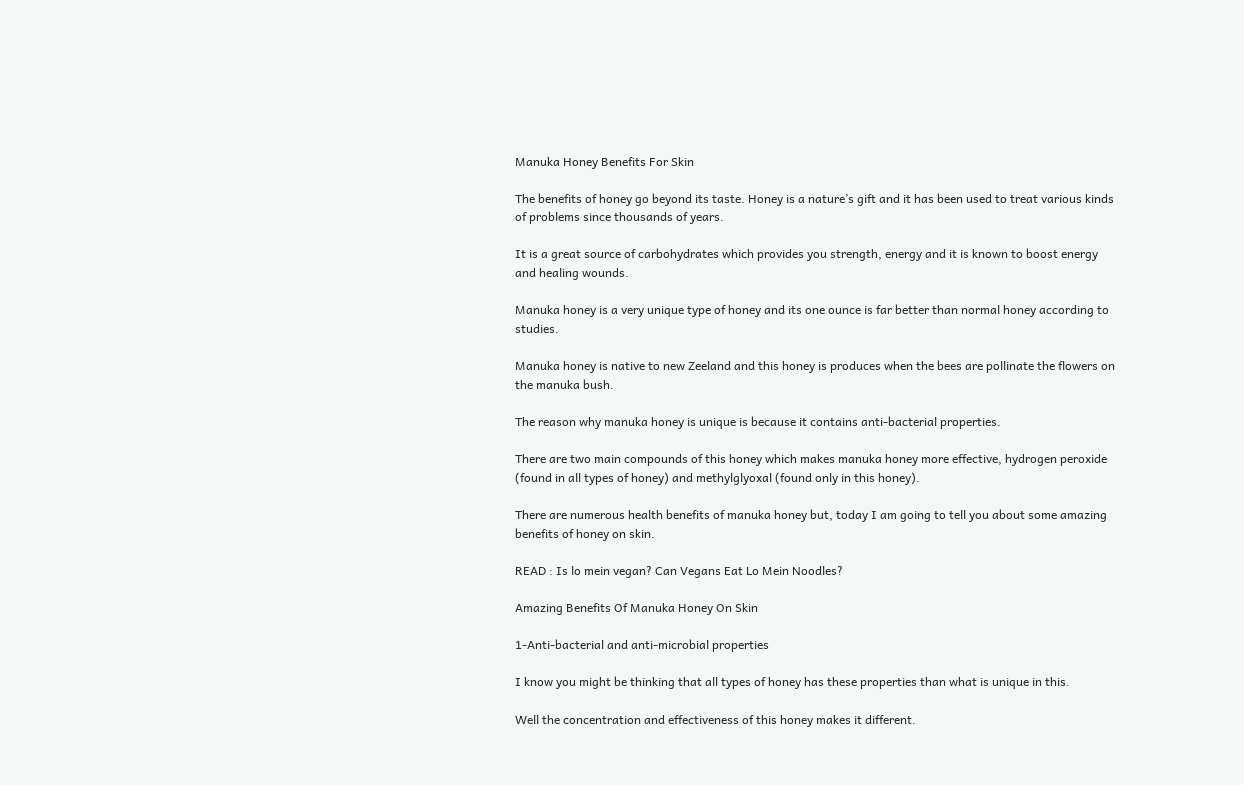Manuka Honey Benefits For Skin

The benefits of honey go beyond its taste. Honey is a nature’s gift and it has been used to treat various kinds of problems since thousands of years.

It is a great source of carbohydrates which provides you strength, energy and it is known to boost energy and healing wounds.

Manuka honey is a very unique type of honey and its one ounce is far better than normal honey according to studies.

Manuka honey is native to new Zeeland and this honey is produces when the bees are pollinate the flowers on the manuka bush.

The reason why manuka honey is unique is because it contains anti-bacterial properties.

There are two main compounds of this honey which makes manuka honey more effective, hydrogen peroxide (found in all types of honey) and methylglyoxal (found only in this honey).

There are numerous health benefits of manuka honey but, today I am going to tell you about some amazing benefits of honey on skin.

READ : Is lo mein vegan? Can Vegans Eat Lo Mein Noodles?

Amazing Benefits Of Manuka Honey On Skin

1-Anti-bacterial and anti-microbial properties

I know you might be thinking that all types of honey has these properties than what is unique in this.

Well the concentration and effectiveness of this honey makes it different.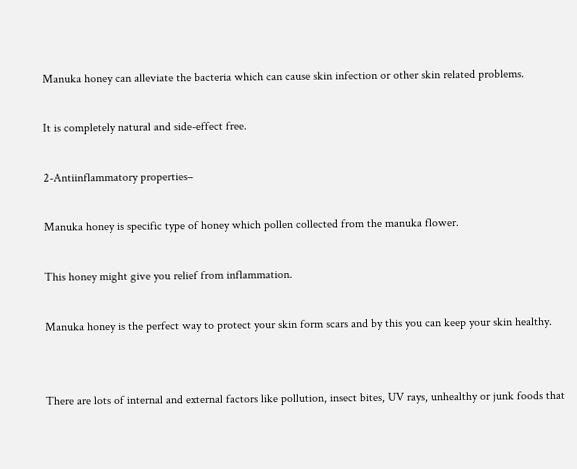Manuka honey can alleviate the bacteria which can cause skin infection or other skin related problems.

It is completely natural and side-effect free.

2-Antiinflammatory properties–

Manuka honey is specific type of honey which pollen collected from the manuka flower.

This honey might give you relief from inflammation.

Manuka honey is the perfect way to protect your skin form scars and by this you can keep your skin healthy.


There are lots of internal and external factors like pollution, insect bites, UV rays, unhealthy or junk foods that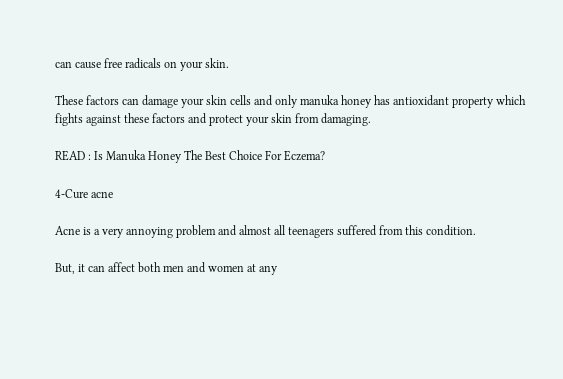can cause free radicals on your skin.

These factors can damage your skin cells and only manuka honey has antioxidant property which fights against these factors and protect your skin from damaging.

READ : Is Manuka Honey The Best Choice For Eczema?

4-Cure acne

Acne is a very annoying problem and almost all teenagers suffered from this condition.

But, it can affect both men and women at any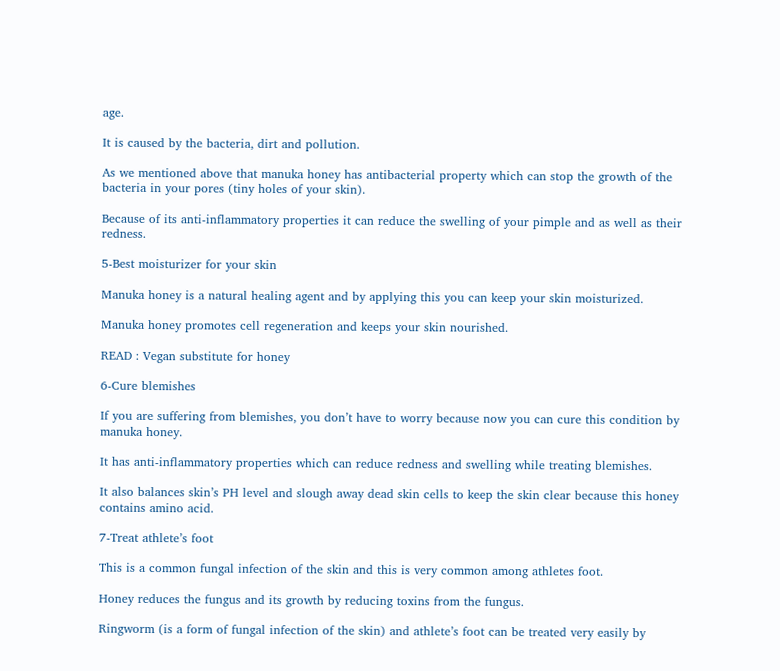age.

It is caused by the bacteria, dirt and pollution.

As we mentioned above that manuka honey has antibacterial property which can stop the growth of the bacteria in your pores (tiny holes of your skin).

Because of its anti-inflammatory properties it can reduce the swelling of your pimple and as well as their redness.

5-Best moisturizer for your skin

Manuka honey is a natural healing agent and by applying this you can keep your skin moisturized.

Manuka honey promotes cell regeneration and keeps your skin nourished.

READ : Vegan substitute for honey

6-Cure blemishes

If you are suffering from blemishes, you don’t have to worry because now you can cure this condition by manuka honey.

It has anti-inflammatory properties which can reduce redness and swelling while treating blemishes.

It also balances skin’s PH level and slough away dead skin cells to keep the skin clear because this honey contains amino acid.

7-Treat athlete’s foot

This is a common fungal infection of the skin and this is very common among athletes foot.

Honey reduces the fungus and its growth by reducing toxins from the fungus.

Ringworm (is a form of fungal infection of the skin) and athlete’s foot can be treated very easily by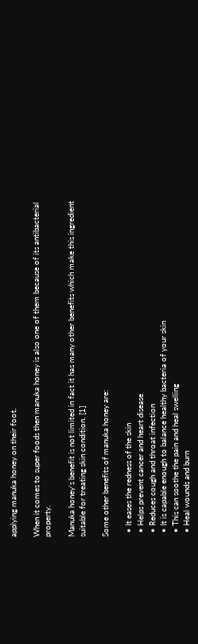applying manuka honey on their foot.

When it comes to super foods then manuka honey is also one of them because of its antibacterial property.

Manuka honey’s benefit is not limited in fact it has many other benefits which make this ingredient suitable for treating skin condition. [1]

Some other benefits of manuka honey are:

  • It eases the redness of the skin
  • Helps prevent cancer and heart disease
  • Reduces cough and throat infection
  • It is capable enough to balance healthy bacteria of your skin
  • This can soothe the pain and heal swelling
  • Heal wounds and burn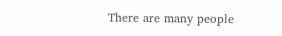There are many people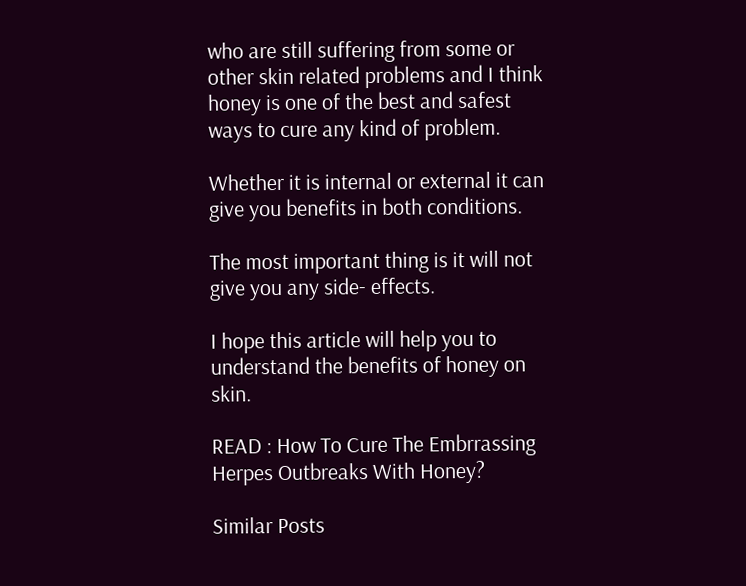who are still suffering from some or other skin related problems and I think honey is one of the best and safest ways to cure any kind of problem.

Whether it is internal or external it can give you benefits in both conditions.

The most important thing is it will not give you any side- effects.

I hope this article will help you to understand the benefits of honey on skin.

READ : How To Cure The Embrrassing Herpes Outbreaks With Honey?

Similar Posts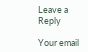Leave a Reply

Your email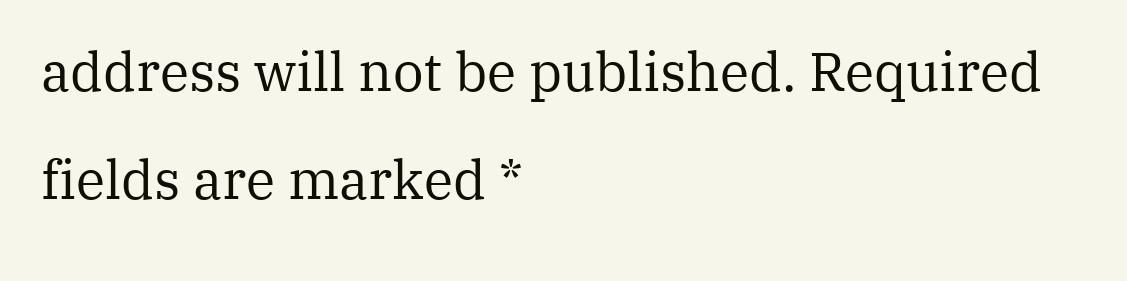address will not be published. Required fields are marked *